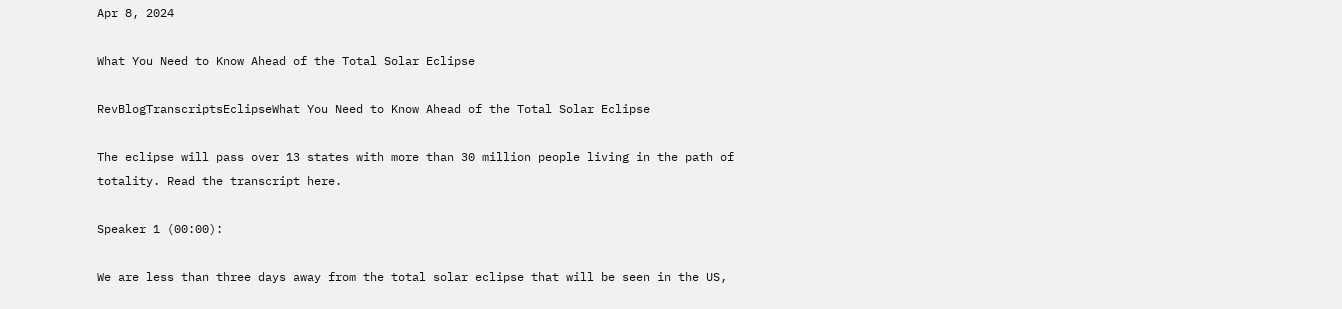Apr 8, 2024

What You Need to Know Ahead of the Total Solar Eclipse

RevBlogTranscriptsEclipseWhat You Need to Know Ahead of the Total Solar Eclipse

The eclipse will pass over 13 states with more than 30 million people living in the path of totality. Read the transcript here.

Speaker 1 (00:00):

We are less than three days away from the total solar eclipse that will be seen in the US,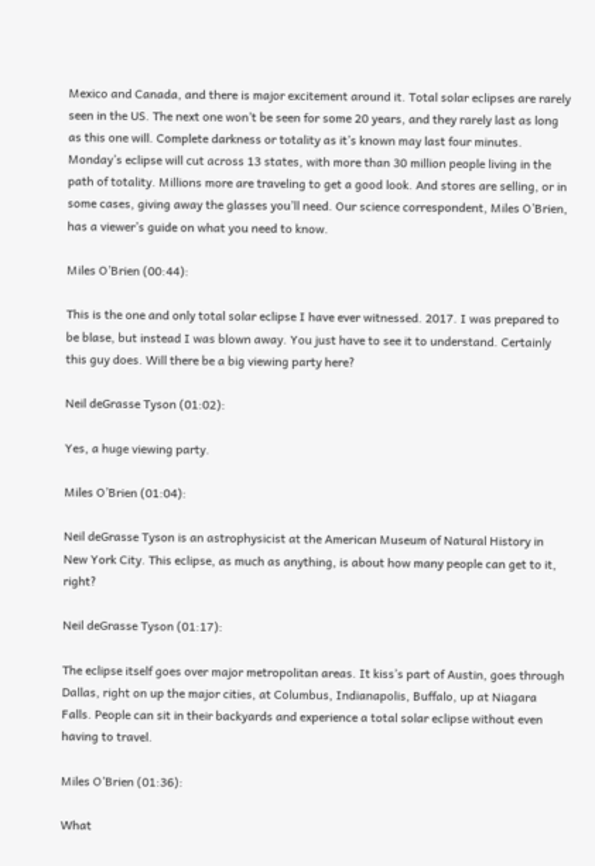Mexico and Canada, and there is major excitement around it. Total solar eclipses are rarely seen in the US. The next one won’t be seen for some 20 years, and they rarely last as long as this one will. Complete darkness or totality as it’s known may last four minutes. Monday’s eclipse will cut across 13 states, with more than 30 million people living in the path of totality. Millions more are traveling to get a good look. And stores are selling, or in some cases, giving away the glasses you’ll need. Our science correspondent, Miles O’Brien, has a viewer’s guide on what you need to know.

Miles O’Brien (00:44):

This is the one and only total solar eclipse I have ever witnessed. 2017. I was prepared to be blase, but instead I was blown away. You just have to see it to understand. Certainly this guy does. Will there be a big viewing party here?

Neil deGrasse Tyson (01:02):

Yes, a huge viewing party.

Miles O’Brien (01:04):

Neil deGrasse Tyson is an astrophysicist at the American Museum of Natural History in New York City. This eclipse, as much as anything, is about how many people can get to it, right?

Neil deGrasse Tyson (01:17):

The eclipse itself goes over major metropolitan areas. It kiss’s part of Austin, goes through Dallas, right on up the major cities, at Columbus, Indianapolis, Buffalo, up at Niagara Falls. People can sit in their backyards and experience a total solar eclipse without even having to travel.

Miles O’Brien (01:36):

What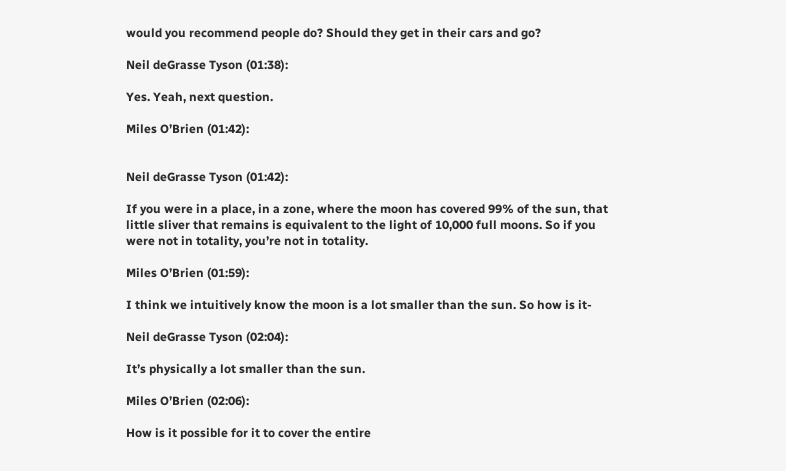would you recommend people do? Should they get in their cars and go?

Neil deGrasse Tyson (01:38):

Yes. Yeah, next question.

Miles O’Brien (01:42):


Neil deGrasse Tyson (01:42):

If you were in a place, in a zone, where the moon has covered 99% of the sun, that little sliver that remains is equivalent to the light of 10,000 full moons. So if you were not in totality, you’re not in totality.

Miles O’Brien (01:59):

I think we intuitively know the moon is a lot smaller than the sun. So how is it-

Neil deGrasse Tyson (02:04):

It’s physically a lot smaller than the sun.

Miles O’Brien (02:06):

How is it possible for it to cover the entire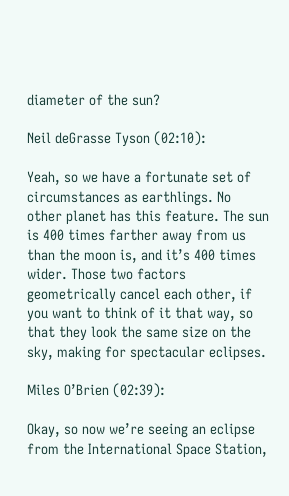diameter of the sun?

Neil deGrasse Tyson (02:10):

Yeah, so we have a fortunate set of circumstances as earthlings. No other planet has this feature. The sun is 400 times farther away from us than the moon is, and it’s 400 times wider. Those two factors geometrically cancel each other, if you want to think of it that way, so that they look the same size on the sky, making for spectacular eclipses.

Miles O’Brien (02:39):

Okay, so now we’re seeing an eclipse from the International Space Station,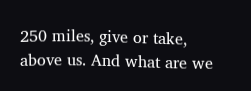250 miles, give or take, above us. And what are we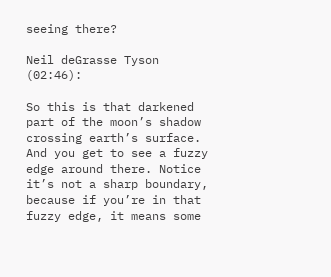seeing there?

Neil deGrasse Tyson (02:46):

So this is that darkened part of the moon’s shadow crossing earth’s surface. And you get to see a fuzzy edge around there. Notice it’s not a sharp boundary, because if you’re in that fuzzy edge, it means some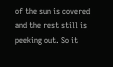of the sun is covered and the rest still is peeking out. So it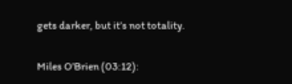gets darker, but it’s not totality.

Miles O’Brien (03:12):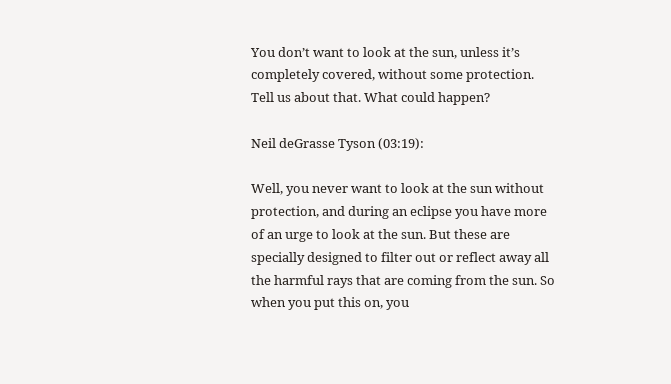You don’t want to look at the sun, unless it’s completely covered, without some protection. Tell us about that. What could happen?

Neil deGrasse Tyson (03:19):

Well, you never want to look at the sun without protection, and during an eclipse you have more of an urge to look at the sun. But these are specially designed to filter out or reflect away all the harmful rays that are coming from the sun. So when you put this on, you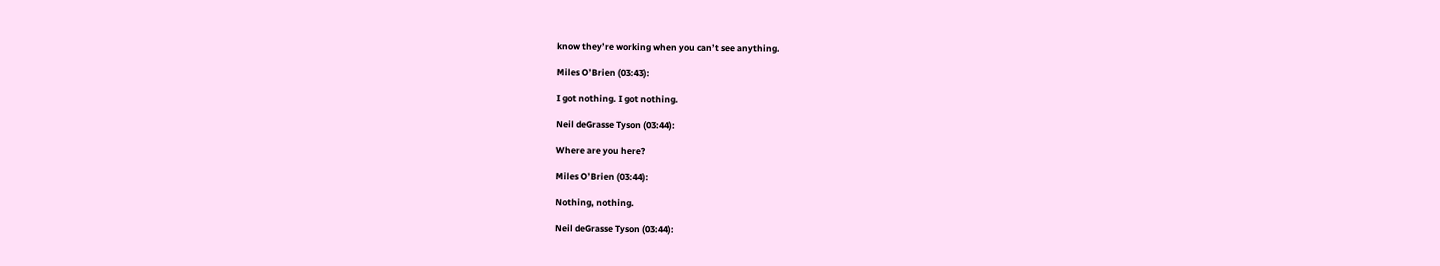know they’re working when you can’t see anything.

Miles O’Brien (03:43):

I got nothing. I got nothing.

Neil deGrasse Tyson (03:44):

Where are you here?

Miles O’Brien (03:44):

Nothing, nothing.

Neil deGrasse Tyson (03:44):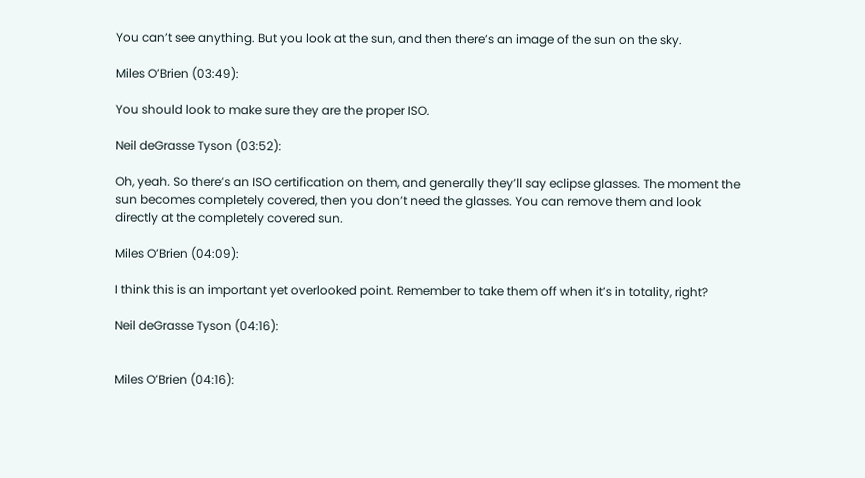You can’t see anything. But you look at the sun, and then there’s an image of the sun on the sky.

Miles O’Brien (03:49):

You should look to make sure they are the proper ISO.

Neil deGrasse Tyson (03:52):

Oh, yeah. So there’s an ISO certification on them, and generally they’ll say eclipse glasses. The moment the sun becomes completely covered, then you don’t need the glasses. You can remove them and look directly at the completely covered sun.

Miles O’Brien (04:09):

I think this is an important yet overlooked point. Remember to take them off when it’s in totality, right?

Neil deGrasse Tyson (04:16):


Miles O’Brien (04:16):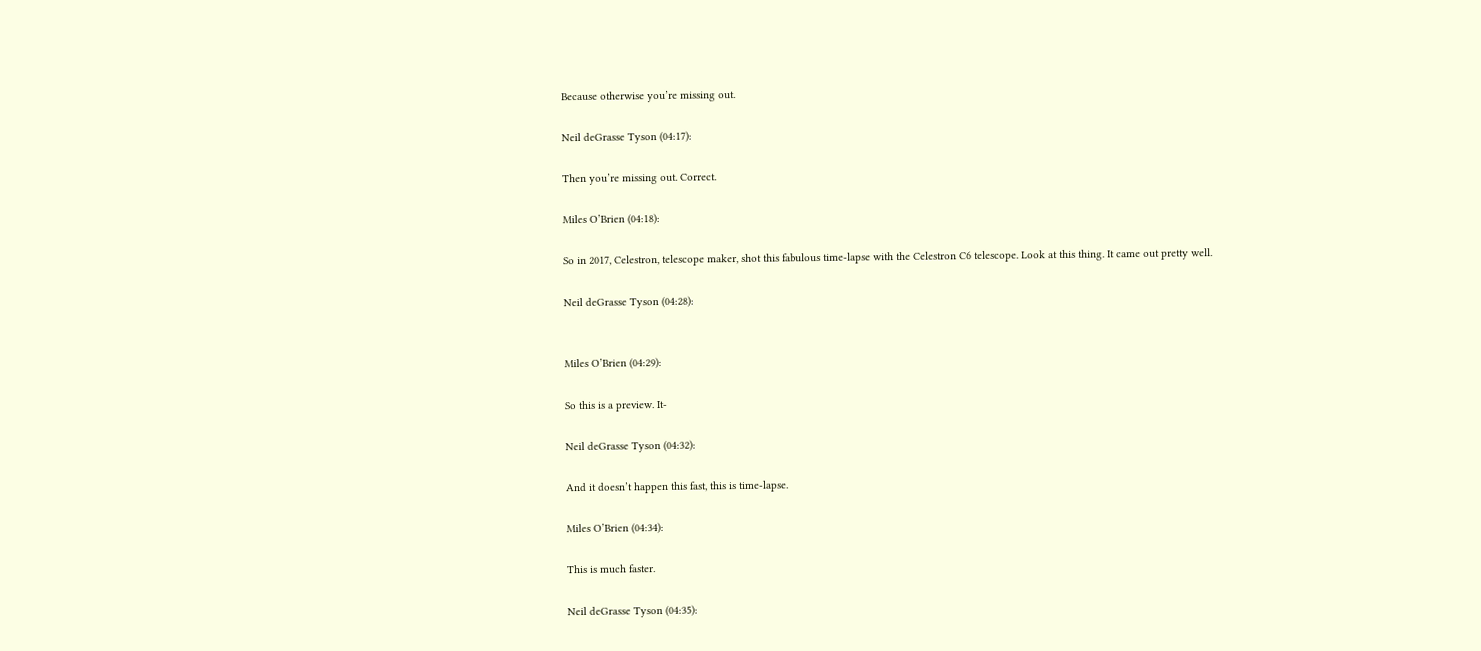Because otherwise you’re missing out.

Neil deGrasse Tyson (04:17):

Then you’re missing out. Correct.

Miles O’Brien (04:18):

So in 2017, Celestron, telescope maker, shot this fabulous time-lapse with the Celestron C6 telescope. Look at this thing. It came out pretty well.

Neil deGrasse Tyson (04:28):


Miles O’Brien (04:29):

So this is a preview. It-

Neil deGrasse Tyson (04:32):

And it doesn’t happen this fast, this is time-lapse.

Miles O’Brien (04:34):

This is much faster.

Neil deGrasse Tyson (04:35):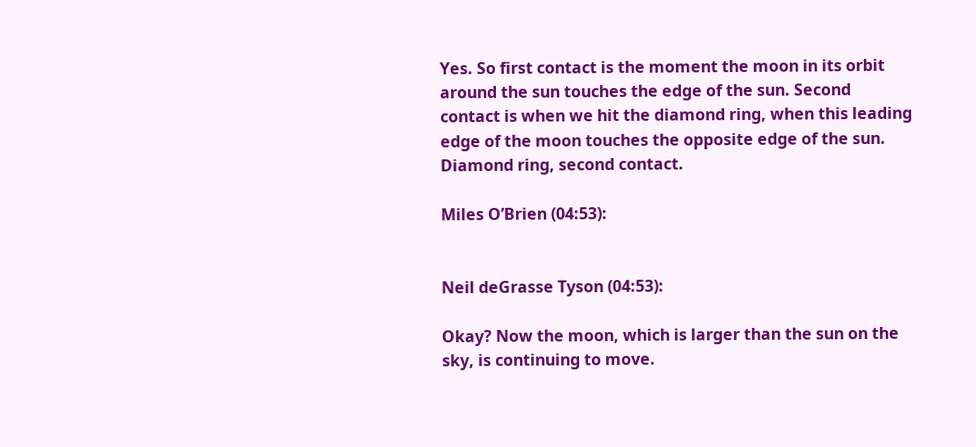Yes. So first contact is the moment the moon in its orbit around the sun touches the edge of the sun. Second contact is when we hit the diamond ring, when this leading edge of the moon touches the opposite edge of the sun. Diamond ring, second contact.

Miles O’Brien (04:53):


Neil deGrasse Tyson (04:53):

Okay? Now the moon, which is larger than the sun on the sky, is continuing to move.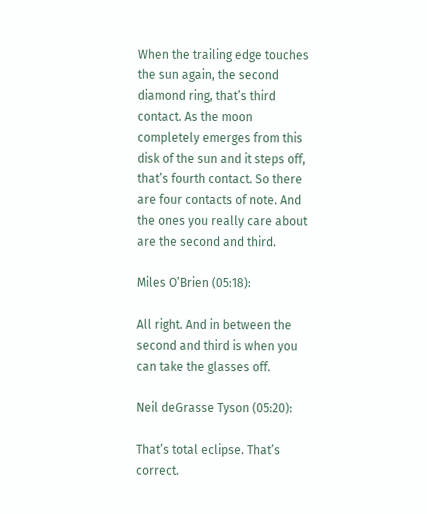When the trailing edge touches the sun again, the second diamond ring, that’s third contact. As the moon completely emerges from this disk of the sun and it steps off, that’s fourth contact. So there are four contacts of note. And the ones you really care about are the second and third.

Miles O’Brien (05:18):

All right. And in between the second and third is when you can take the glasses off.

Neil deGrasse Tyson (05:20):

That’s total eclipse. That’s correct.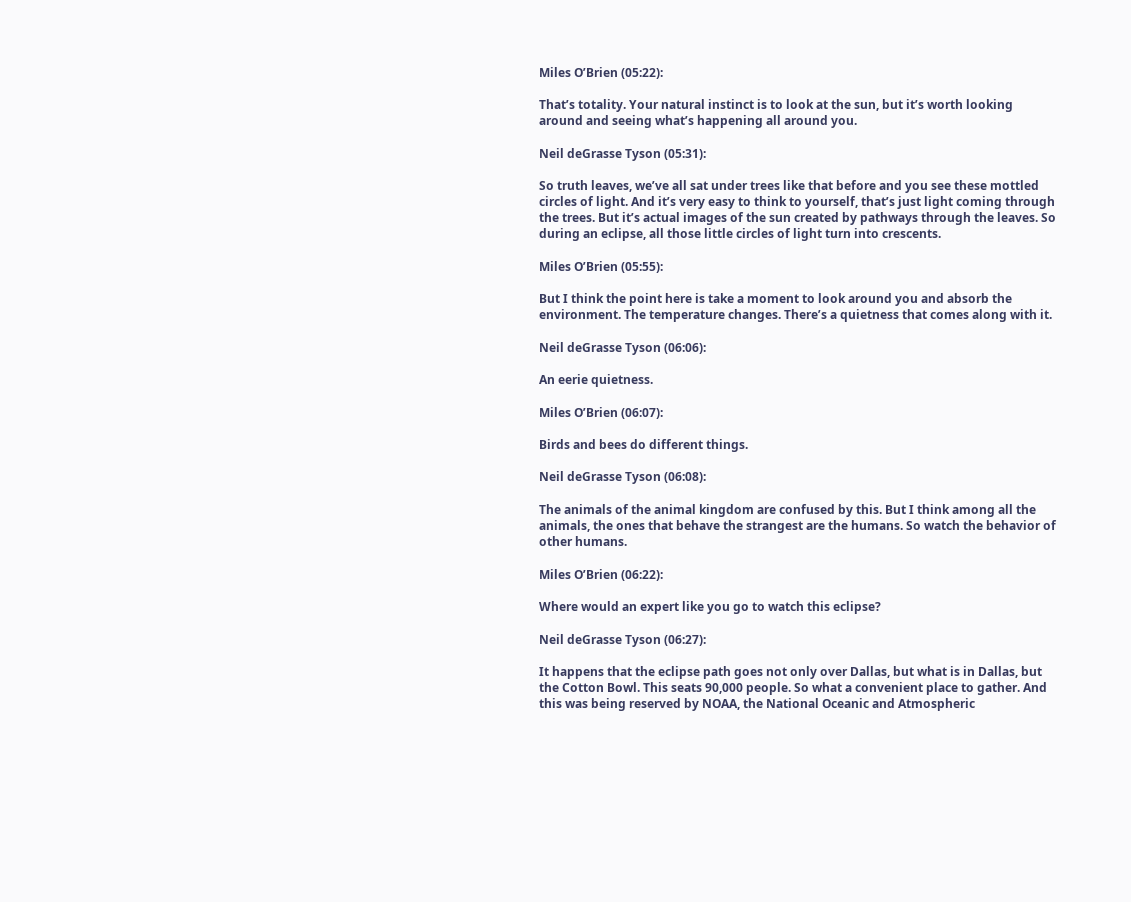Miles O’Brien (05:22):

That’s totality. Your natural instinct is to look at the sun, but it’s worth looking around and seeing what’s happening all around you.

Neil deGrasse Tyson (05:31):

So truth leaves, we’ve all sat under trees like that before and you see these mottled circles of light. And it’s very easy to think to yourself, that’s just light coming through the trees. But it’s actual images of the sun created by pathways through the leaves. So during an eclipse, all those little circles of light turn into crescents.

Miles O’Brien (05:55):

But I think the point here is take a moment to look around you and absorb the environment. The temperature changes. There’s a quietness that comes along with it.

Neil deGrasse Tyson (06:06):

An eerie quietness.

Miles O’Brien (06:07):

Birds and bees do different things.

Neil deGrasse Tyson (06:08):

The animals of the animal kingdom are confused by this. But I think among all the animals, the ones that behave the strangest are the humans. So watch the behavior of other humans.

Miles O’Brien (06:22):

Where would an expert like you go to watch this eclipse?

Neil deGrasse Tyson (06:27):

It happens that the eclipse path goes not only over Dallas, but what is in Dallas, but the Cotton Bowl. This seats 90,000 people. So what a convenient place to gather. And this was being reserved by NOAA, the National Oceanic and Atmospheric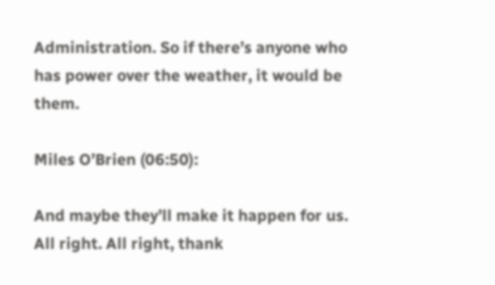Administration. So if there’s anyone who has power over the weather, it would be them.

Miles O’Brien (06:50):

And maybe they’ll make it happen for us. All right. All right, thank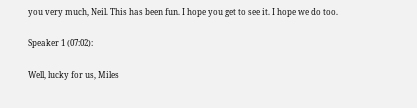you very much, Neil. This has been fun. I hope you get to see it. I hope we do too.

Speaker 1 (07:02):

Well, lucky for us, Miles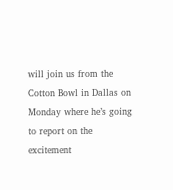will join us from the Cotton Bowl in Dallas on Monday where he’s going to report on the excitement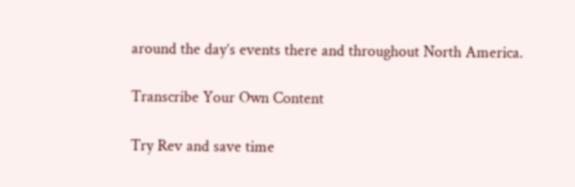around the day’s events there and throughout North America.

Transcribe Your Own Content

Try Rev and save time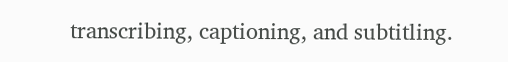transcribing, captioning, and subtitling.